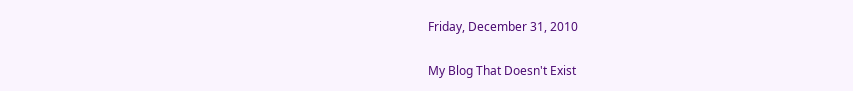Friday, December 31, 2010

My Blog That Doesn't Exist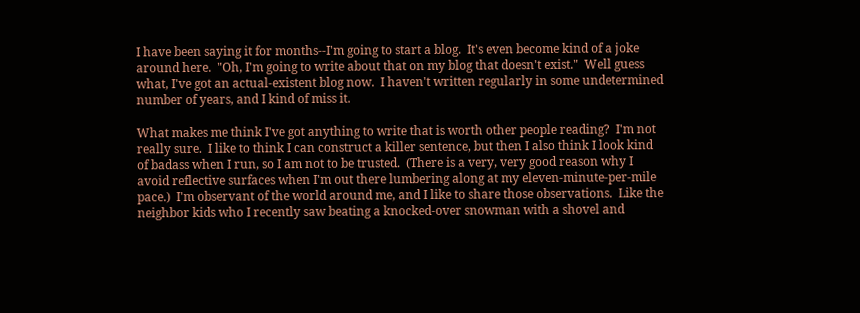I have been saying it for months--I'm going to start a blog.  It's even become kind of a joke around here.  "Oh, I'm going to write about that on my blog that doesn't exist."  Well guess what, I've got an actual-existent blog now.  I haven't written regularly in some undetermined number of years, and I kind of miss it.

What makes me think I've got anything to write that is worth other people reading?  I'm not really sure.  I like to think I can construct a killer sentence, but then I also think I look kind of badass when I run, so I am not to be trusted.  (There is a very, very good reason why I avoid reflective surfaces when I'm out there lumbering along at my eleven-minute-per-mile pace.)  I'm observant of the world around me, and I like to share those observations.  Like the neighbor kids who I recently saw beating a knocked-over snowman with a shovel and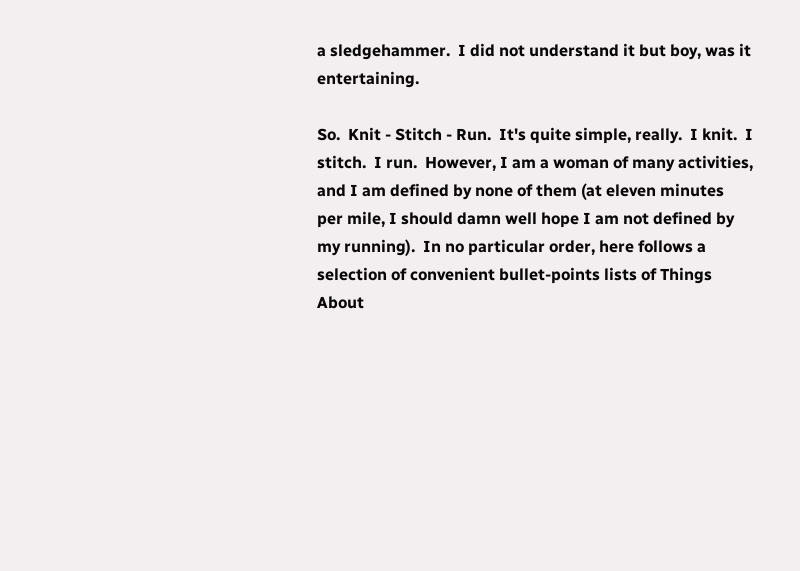a sledgehammer.  I did not understand it but boy, was it entertaining.

So.  Knit - Stitch - Run.  It's quite simple, really.  I knit.  I stitch.  I run.  However, I am a woman of many activities, and I am defined by none of them (at eleven minutes per mile, I should damn well hope I am not defined by my running).  In no particular order, here follows a selection of convenient bullet-points lists of Things About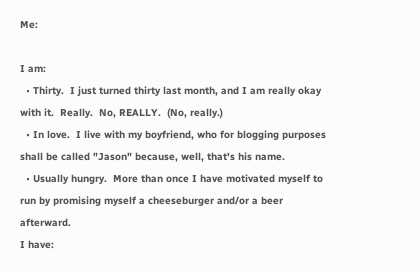Me:

I am:
  • Thirty.  I just turned thirty last month, and I am really okay with it.  Really.  No, REALLY.  (No, really.)
  • In love.  I live with my boyfriend, who for blogging purposes shall be called "Jason" because, well, that's his name.
  • Usually hungry.  More than once I have motivated myself to run by promising myself a cheeseburger and/or a beer afterward.
I have: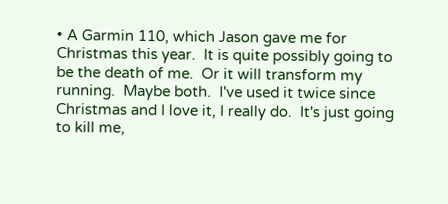• A Garmin 110, which Jason gave me for Christmas this year.  It is quite possibly going to be the death of me.  Or it will transform my running.  Maybe both.  I've used it twice since Christmas and I love it, I really do.  It's just going to kill me,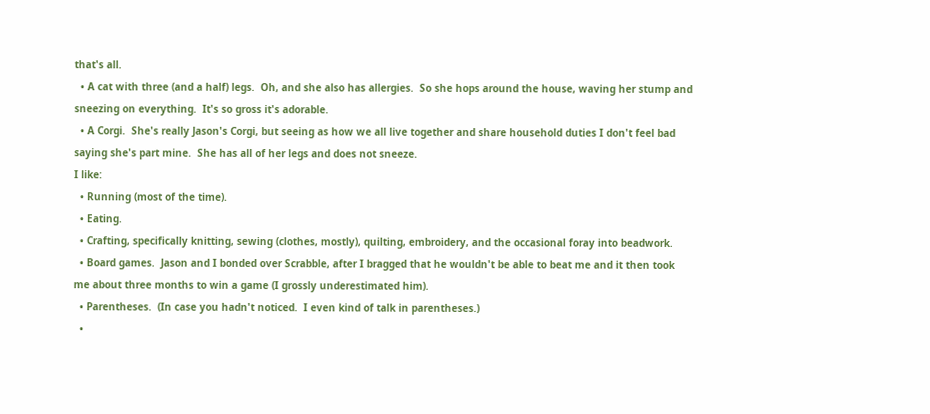that's all.
  • A cat with three (and a half) legs.  Oh, and she also has allergies.  So she hops around the house, waving her stump and sneezing on everything.  It's so gross it's adorable.
  • A Corgi.  She's really Jason's Corgi, but seeing as how we all live together and share household duties I don't feel bad saying she's part mine.  She has all of her legs and does not sneeze.
I like:
  • Running (most of the time).
  • Eating.
  • Crafting, specifically knitting, sewing (clothes, mostly), quilting, embroidery, and the occasional foray into beadwork.
  • Board games.  Jason and I bonded over Scrabble, after I bragged that he wouldn't be able to beat me and it then took me about three months to win a game (I grossly underestimated him).
  • Parentheses.  (In case you hadn't noticed.  I even kind of talk in parentheses.)
  •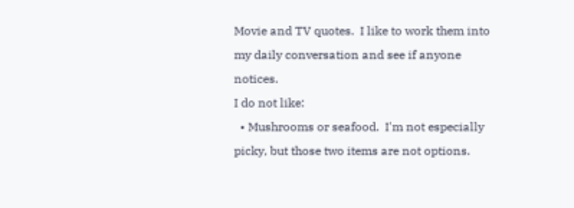Movie and TV quotes.  I like to work them into my daily conversation and see if anyone notices.
I do not like:
  • Mushrooms or seafood.  I'm not especially picky, but those two items are not options.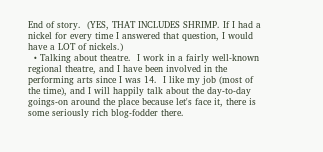End of story.  (YES, THAT INCLUDES SHRIMP. If I had a nickel for every time I answered that question, I would have a LOT of nickels.)
  • Talking about theatre.  I work in a fairly well-known regional theatre, and I have been involved in the performing arts since I was 14.  I like my job (most of the time), and I will happily talk about the day-to-day goings-on around the place because let's face it, there is some seriously rich blog-fodder there.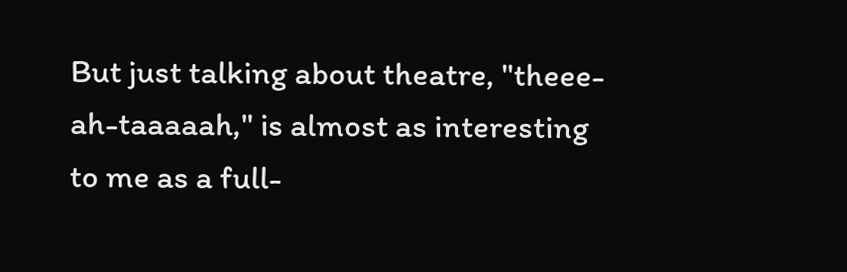But just talking about theatre, "theee-ah-taaaaah," is almost as interesting to me as a full-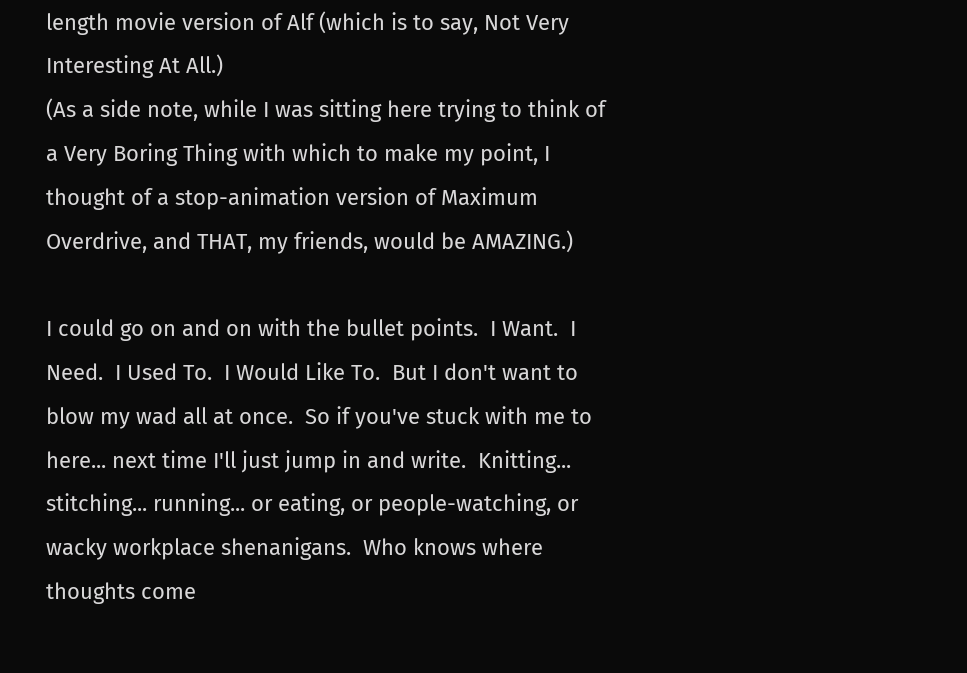length movie version of Alf (which is to say, Not Very Interesting At All.)
(As a side note, while I was sitting here trying to think of a Very Boring Thing with which to make my point, I thought of a stop-animation version of Maximum Overdrive, and THAT, my friends, would be AMAZING.)

I could go on and on with the bullet points.  I Want.  I Need.  I Used To.  I Would Like To.  But I don't want to blow my wad all at once.  So if you've stuck with me to here... next time I'll just jump in and write.  Knitting... stitching... running... or eating, or people-watching, or wacky workplace shenanigans.  Who knows where thoughts come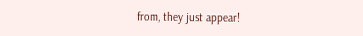from, they just appear!